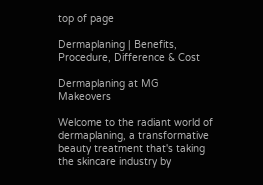top of page

Dermaplaning | Benefits, Procedure, Difference & Cost

Dermaplaning at MG Makeovers

Welcome to the radiant world of dermaplaning, a transformative beauty treatment that's taking the skincare industry by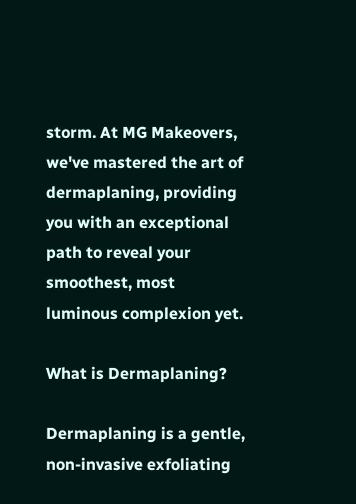storm. At MG Makeovers, we've mastered the art of dermaplaning, providing you with an exceptional path to reveal your smoothest, most luminous complexion yet.

What is Dermaplaning?

Dermaplaning is a gentle, non-invasive exfoliating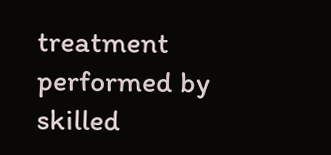treatment performed by skilled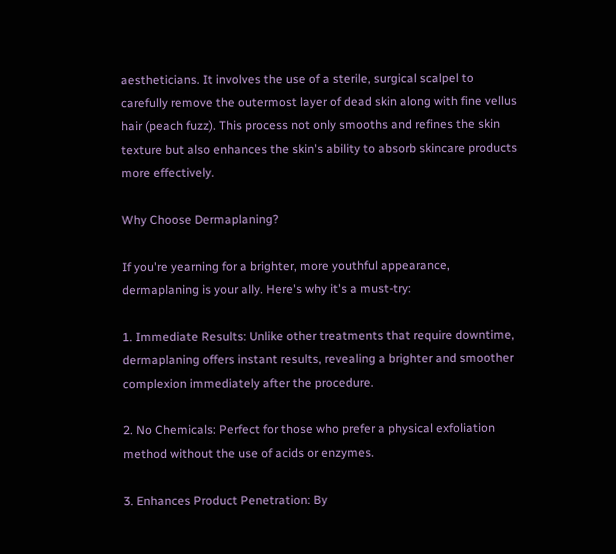aestheticians. It involves the use of a sterile, surgical scalpel to carefully remove the outermost layer of dead skin along with fine vellus hair (peach fuzz). This process not only smooths and refines the skin texture but also enhances the skin's ability to absorb skincare products more effectively.

Why Choose Dermaplaning?

If you're yearning for a brighter, more youthful appearance, dermaplaning is your ally. Here's why it's a must-try:

1. Immediate Results: Unlike other treatments that require downtime, dermaplaning offers instant results, revealing a brighter and smoother complexion immediately after the procedure.

2. No Chemicals: Perfect for those who prefer a physical exfoliation method without the use of acids or enzymes.

3. Enhances Product Penetration: By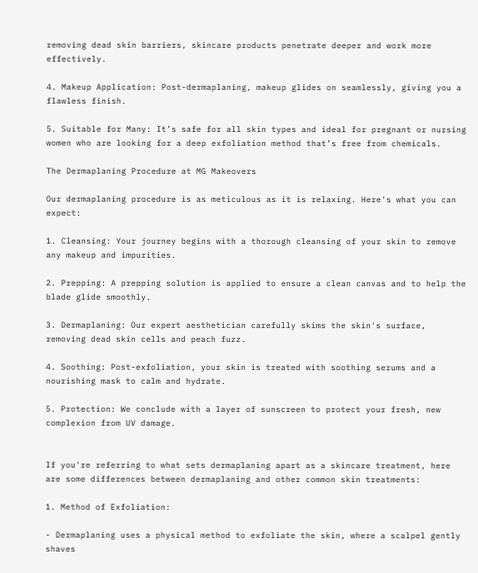removing dead skin barriers, skincare products penetrate deeper and work more effectively.

4. Makeup Application: Post-dermaplaning, makeup glides on seamlessly, giving you a flawless finish.

5. Suitable for Many: It’s safe for all skin types and ideal for pregnant or nursing women who are looking for a deep exfoliation method that’s free from chemicals.

The Dermaplaning Procedure at MG Makeovers

Our dermaplaning procedure is as meticulous as it is relaxing. Here's what you can expect:

1. Cleansing: Your journey begins with a thorough cleansing of your skin to remove any makeup and impurities.

2. Prepping: A prepping solution is applied to ensure a clean canvas and to help the blade glide smoothly.

3. Dermaplaning: Our expert aesthetician carefully skims the skin's surface, removing dead skin cells and peach fuzz.

4. Soothing: Post-exfoliation, your skin is treated with soothing serums and a nourishing mask to calm and hydrate.

5. Protection: We conclude with a layer of sunscreen to protect your fresh, new complexion from UV damage.


If you're referring to what sets dermaplaning apart as a skincare treatment, here are some differences between dermaplaning and other common skin treatments:

1. Method of Exfoliation:

- Dermaplaning uses a physical method to exfoliate the skin, where a scalpel gently shaves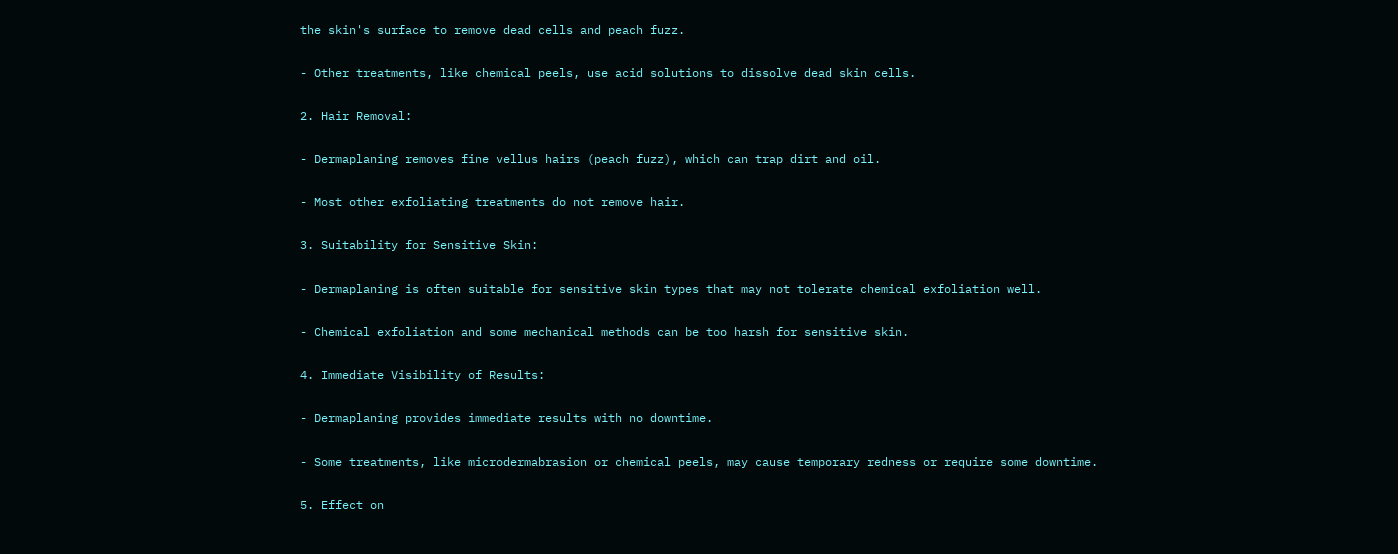the skin's surface to remove dead cells and peach fuzz.

- Other treatments, like chemical peels, use acid solutions to dissolve dead skin cells.

2. Hair Removal:

- Dermaplaning removes fine vellus hairs (peach fuzz), which can trap dirt and oil.

- Most other exfoliating treatments do not remove hair.

3. Suitability for Sensitive Skin:

- Dermaplaning is often suitable for sensitive skin types that may not tolerate chemical exfoliation well.

- Chemical exfoliation and some mechanical methods can be too harsh for sensitive skin.

4. Immediate Visibility of Results:

- Dermaplaning provides immediate results with no downtime.

- Some treatments, like microdermabrasion or chemical peels, may cause temporary redness or require some downtime.

5. Effect on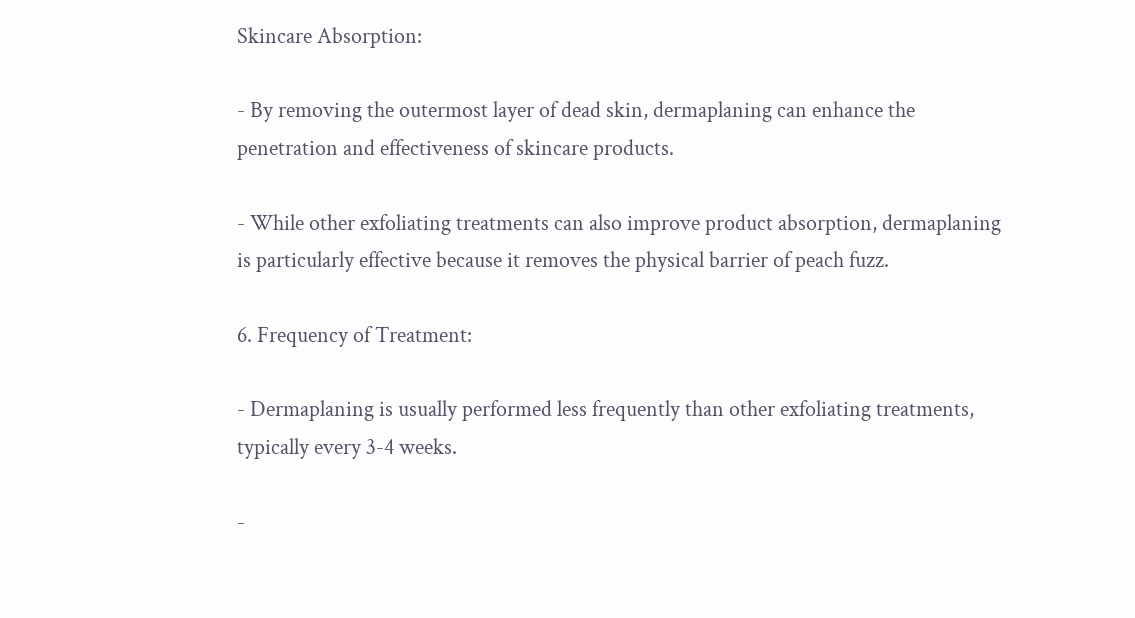Skincare Absorption:

- By removing the outermost layer of dead skin, dermaplaning can enhance the penetration and effectiveness of skincare products.

- While other exfoliating treatments can also improve product absorption, dermaplaning is particularly effective because it removes the physical barrier of peach fuzz.

6. Frequency of Treatment:

- Dermaplaning is usually performed less frequently than other exfoliating treatments, typically every 3-4 weeks.

-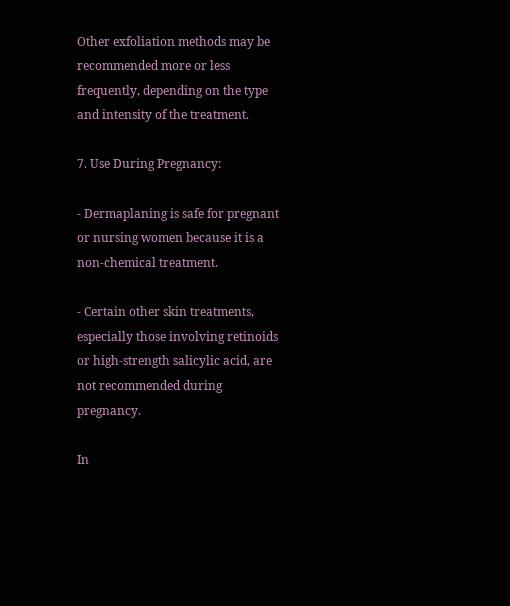Other exfoliation methods may be recommended more or less frequently, depending on the type and intensity of the treatment.

7. Use During Pregnancy:

- Dermaplaning is safe for pregnant or nursing women because it is a non-chemical treatment.

- Certain other skin treatments, especially those involving retinoids or high-strength salicylic acid, are not recommended during pregnancy.

In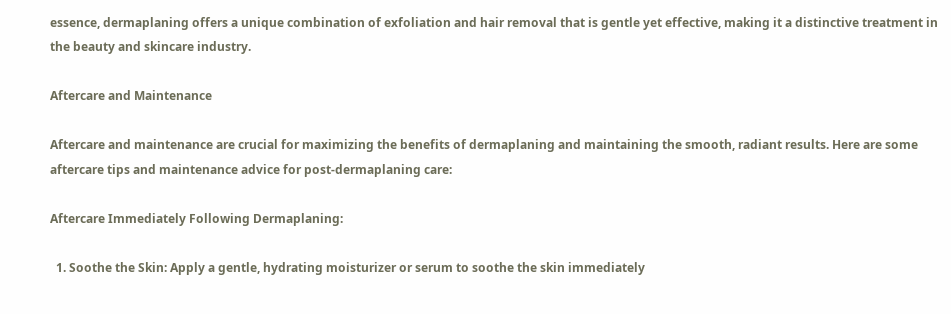essence, dermaplaning offers a unique combination of exfoliation and hair removal that is gentle yet effective, making it a distinctive treatment in the beauty and skincare industry.

Aftercare and Maintenance

Aftercare and maintenance are crucial for maximizing the benefits of dermaplaning and maintaining the smooth, radiant results. Here are some aftercare tips and maintenance advice for post-dermaplaning care:

Aftercare Immediately Following Dermaplaning:

  1. Soothe the Skin: Apply a gentle, hydrating moisturizer or serum to soothe the skin immediately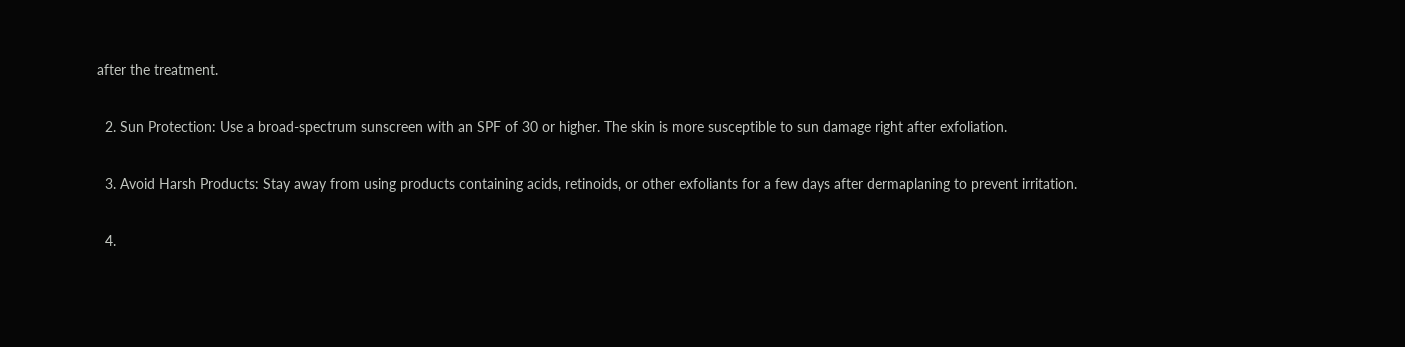after the treatment.

  2. Sun Protection: Use a broad-spectrum sunscreen with an SPF of 30 or higher. The skin is more susceptible to sun damage right after exfoliation.

  3. Avoid Harsh Products: Stay away from using products containing acids, retinoids, or other exfoliants for a few days after dermaplaning to prevent irritation.

  4.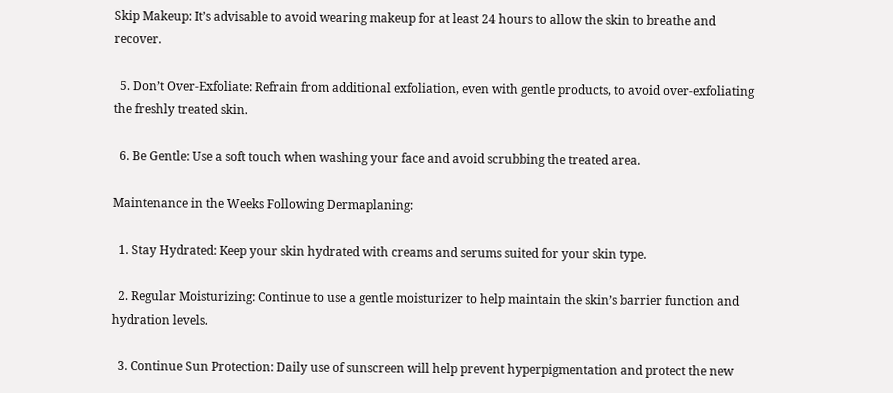Skip Makeup: It’s advisable to avoid wearing makeup for at least 24 hours to allow the skin to breathe and recover.

  5. Don’t Over-Exfoliate: Refrain from additional exfoliation, even with gentle products, to avoid over-exfoliating the freshly treated skin.

  6. Be Gentle: Use a soft touch when washing your face and avoid scrubbing the treated area.

Maintenance in the Weeks Following Dermaplaning:

  1. Stay Hydrated: Keep your skin hydrated with creams and serums suited for your skin type.

  2. Regular Moisturizing: Continue to use a gentle moisturizer to help maintain the skin’s barrier function and hydration levels.

  3. Continue Sun Protection: Daily use of sunscreen will help prevent hyperpigmentation and protect the new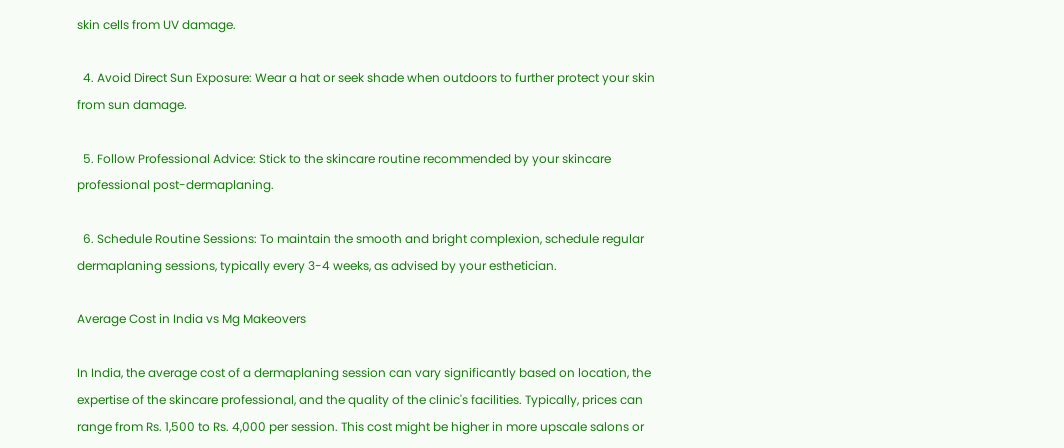skin cells from UV damage.

  4. Avoid Direct Sun Exposure: Wear a hat or seek shade when outdoors to further protect your skin from sun damage.

  5. Follow Professional Advice: Stick to the skincare routine recommended by your skincare professional post-dermaplaning.

  6. Schedule Routine Sessions: To maintain the smooth and bright complexion, schedule regular dermaplaning sessions, typically every 3-4 weeks, as advised by your esthetician.

Average Cost in India vs Mg Makeovers

In India, the average cost of a dermaplaning session can vary significantly based on location, the expertise of the skincare professional, and the quality of the clinic's facilities. Typically, prices can range from Rs. 1,500 to Rs. 4,000 per session. This cost might be higher in more upscale salons or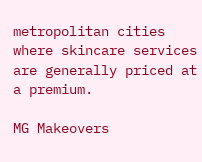metropolitan cities where skincare services are generally priced at a premium.

MG Makeovers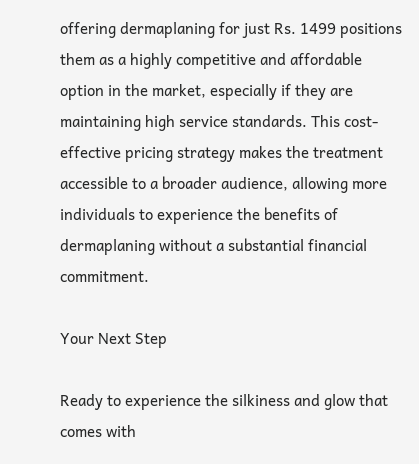offering dermaplaning for just Rs. 1499 positions them as a highly competitive and affordable option in the market, especially if they are maintaining high service standards. This cost-effective pricing strategy makes the treatment accessible to a broader audience, allowing more individuals to experience the benefits of dermaplaning without a substantial financial commitment.

Your Next Step

Ready to experience the silkiness and glow that comes with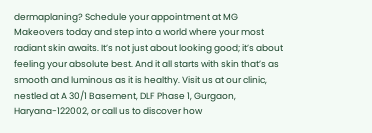dermaplaning? Schedule your appointment at MG Makeovers today and step into a world where your most radiant skin awaits. It’s not just about looking good; it’s about feeling your absolute best. And it all starts with skin that’s as smooth and luminous as it is healthy. Visit us at our clinic, nestled at A 30/1 Basement, DLF Phase 1, Gurgaon, Haryana-122002, or call us to discover how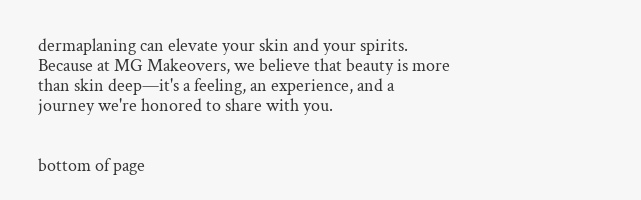dermaplaning can elevate your skin and your spirits. Because at MG Makeovers, we believe that beauty is more than skin deep—it's a feeling, an experience, and a journey we're honored to share with you.


bottom of page